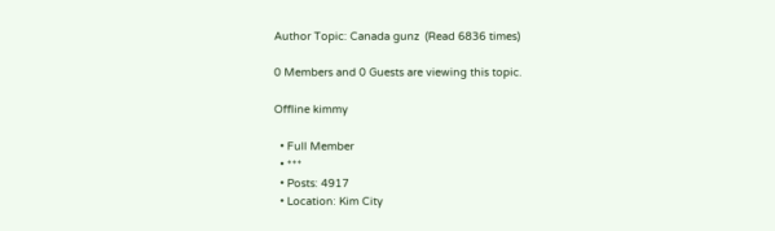Author Topic: Canada gunz  (Read 6836 times)

0 Members and 0 Guests are viewing this topic.

Offline kimmy

  • Full Member
  • ***
  • Posts: 4917
  • Location: Kim City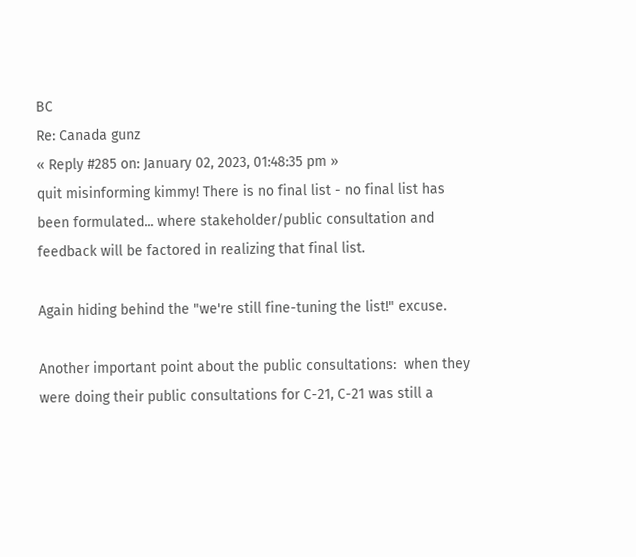BC
Re: Canada gunz
« Reply #285 on: January 02, 2023, 01:48:35 pm »
quit misinforming kimmy! There is no final list - no final list has been formulated... where stakeholder/public consultation and feedback will be factored in realizing that final list.

Again hiding behind the "we're still fine-tuning the list!" excuse.

Another important point about the public consultations:  when they were doing their public consultations for C-21, C-21 was still a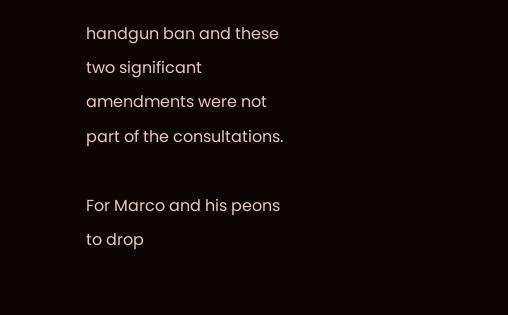handgun ban and these two significant amendments were not part of the consultations.

For Marco and his peons to drop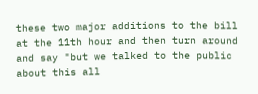these two major additions to the bill at the 11th hour and then turn around and say "but we talked to the public about this all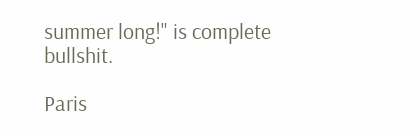summer long!" is complete bullshit.

Paris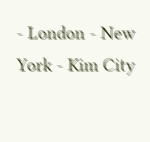- London - New York - Kim City